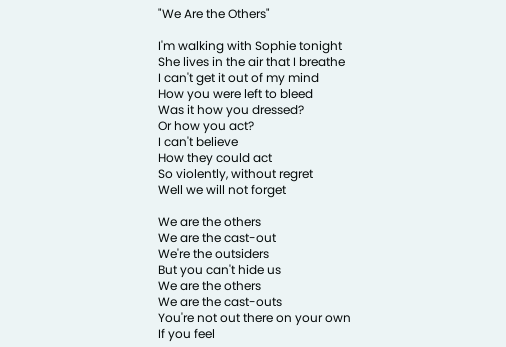"We Are the Others"

I'm walking with Sophie tonight
She lives in the air that I breathe
I can't get it out of my mind
How you were left to bleed
Was it how you dressed?
Or how you act?
I can't believe
How they could act
So violently, without regret
Well we will not forget

We are the others
We are the cast-out
We're the outsiders
But you can't hide us
We are the others
We are the cast-outs
You're not out there on your own
If you feel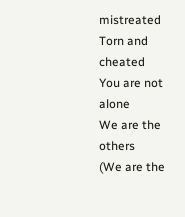mistreated
Torn and cheated
You are not alone
We are the others
(We are the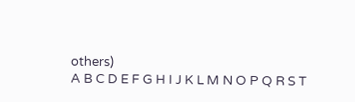others)
A B C D E F G H I J K L M N O P Q R S T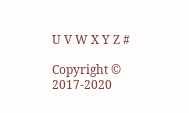U V W X Y Z #

Copyright © 2017-2020